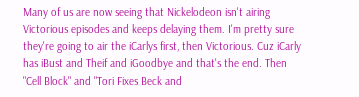Many of us are now seeing that Nickelodeon isn't airing Victorious episodes and keeps delaying them. I'm pretty sure they're going to air the iCarlys first, then Victorious. Cuz iCarly has iBust and Theif and iGoodbye and that's the end. Then "Cell Block" and "Tori Fixes Beck and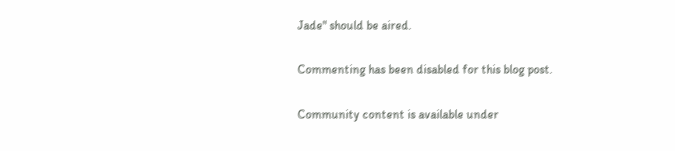Jade" should be aired.

Commenting has been disabled for this blog post.

Community content is available under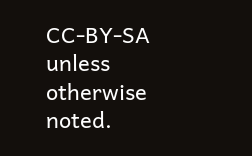CC-BY-SA unless otherwise noted.